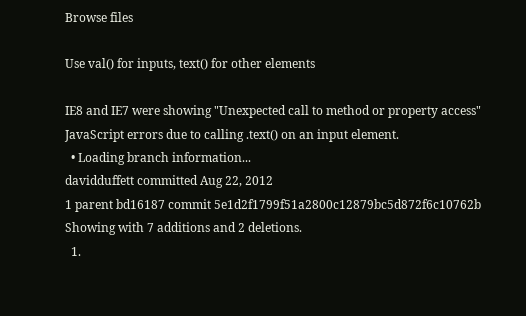Browse files

Use val() for inputs, text() for other elements

IE8 and IE7 were showing "Unexpected call to method or property access"
JavaScript errors due to calling .text() on an input element.
  • Loading branch information...
davidduffett committed Aug 22, 2012
1 parent bd16187 commit 5e1d2f1799f51a2800c12879bc5d872f6c10762b
Showing with 7 additions and 2 deletions.
  1.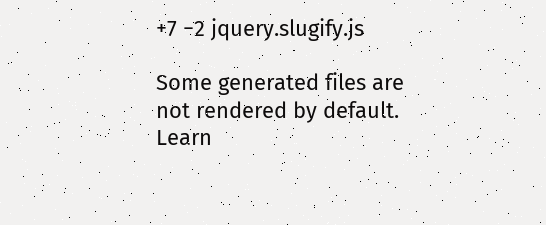+7 −2 jquery.slugify.js

Some generated files are not rendered by default. Learn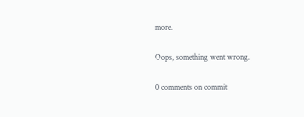more.

Oops, something went wrong.

0 comments on commit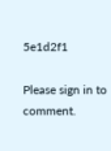5e1d2f1

Please sign in to comment.